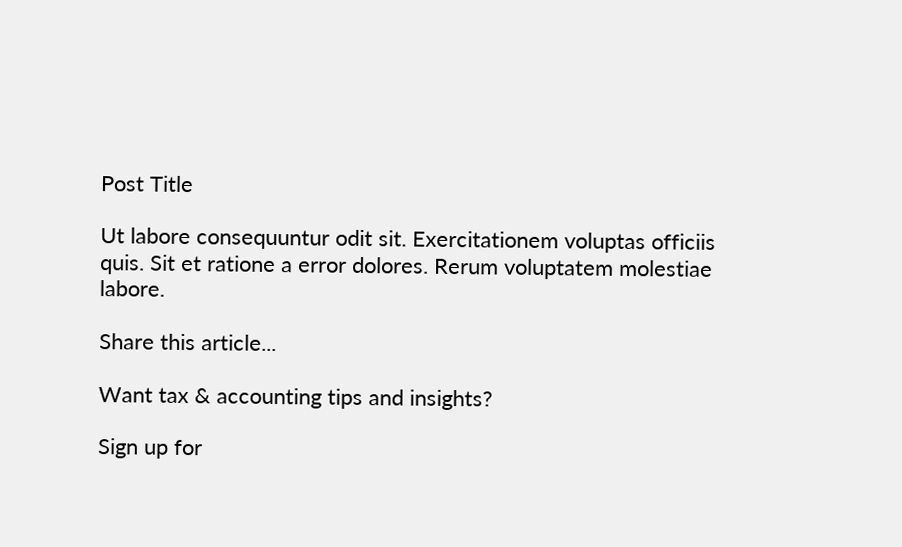Post Title

Ut labore consequuntur odit sit. Exercitationem voluptas officiis quis. Sit et ratione a error dolores. Rerum voluptatem molestiae labore.

Share this article...

Want tax & accounting tips and insights?

Sign up for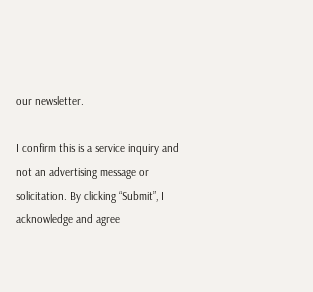our newsletter.

I confirm this is a service inquiry and not an advertising message or solicitation. By clicking “Submit”, I acknowledge and agree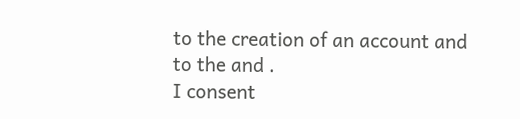to the creation of an account and to the and .
I consent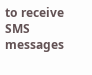to receive SMS messages